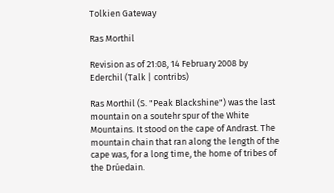Tolkien Gateway

Ras Morthil

Revision as of 21:08, 14 February 2008 by Ederchil (Talk | contribs)

Ras Morthil (S. "Peak Blackshine") was the last mountain on a soutehr spur of the White Mountains. It stood on the cape of Andrast. The mountain chain that ran along the length of the cape was, for a long time, the home of tribes of the Drúedain.